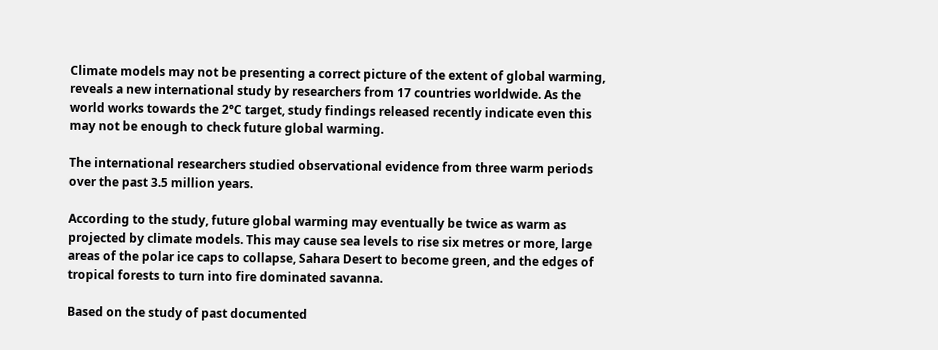Climate models may not be presenting a correct picture of the extent of global warming, reveals a new international study by researchers from 17 countries worldwide. As the world works towards the 2°C target, study findings released recently indicate even this may not be enough to check future global warming.

The international researchers studied observational evidence from three warm periods over the past 3.5 million years.

According to the study, future global warming may eventually be twice as warm as projected by climate models. This may cause sea levels to rise six metres or more, large areas of the polar ice caps to collapse, Sahara Desert to become green, and the edges of tropical forests to turn into fire dominated savanna.

Based on the study of past documented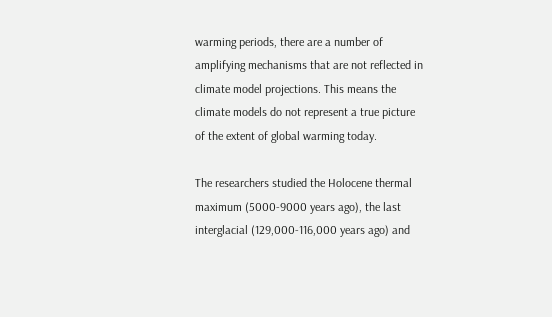warming periods, there are a number of amplifying mechanisms that are not reflected in climate model projections. This means the climate models do not represent a true picture of the extent of global warming today.

The researchers studied the Holocene thermal maximum (5000-9000 years ago), the last interglacial (129,000-116,000 years ago) and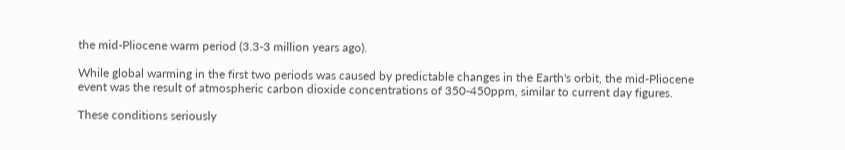the mid-Pliocene warm period (3.3-3 million years ago).

While global warming in the first two periods was caused by predictable changes in the Earth's orbit, the mid-Pliocene event was the result of atmospheric carbon dioxide concentrations of 350-450ppm, similar to current day figures.

These conditions seriously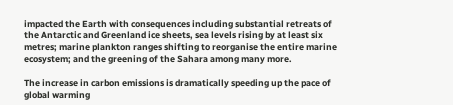impacted the Earth with consequences including substantial retreats of the Antarctic and Greenland ice sheets, sea levels rising by at least six metres; marine plankton ranges shifting to reorganise the entire marine ecosystem; and the greening of the Sahara among many more.

The increase in carbon emissions is dramatically speeding up the pace of global warming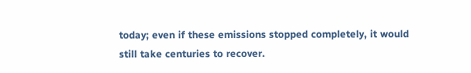today; even if these emissions stopped completely, it would still take centuries to recover.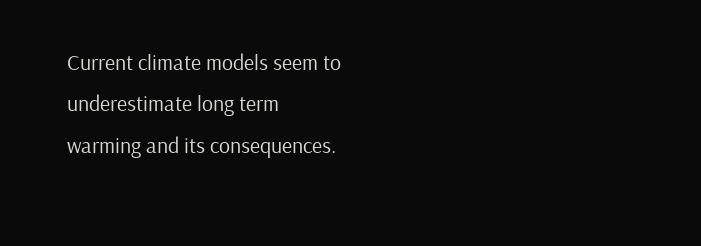Current climate models seem to underestimate long term warming and its consequences.